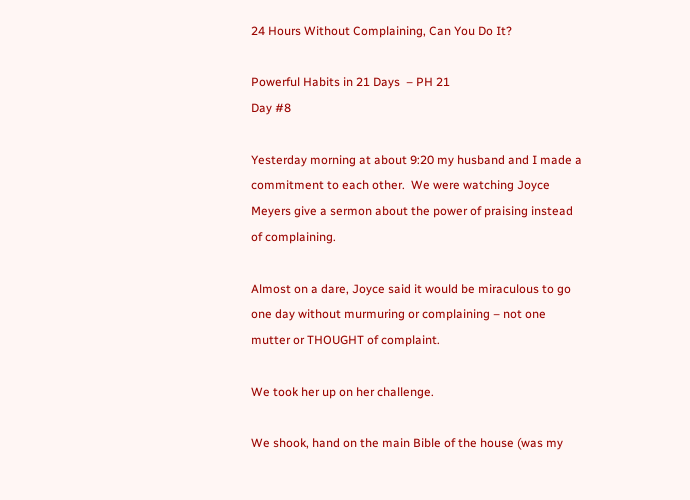24 Hours Without Complaining, Can You Do It?

Powerful Habits in 21 Days  – PH 21
Day #8

Yesterday morning at about 9:20 my husband and I made a commitment to each other.  We were watching Joyce Meyers give a sermon about the power of praising instead of complaining.

Almost on a dare, Joyce said it would be miraculous to go one day without murmuring or complaining – not one mutter or THOUGHT of complaint.

We took her up on her challenge.

We shook, hand on the main Bible of the house (was my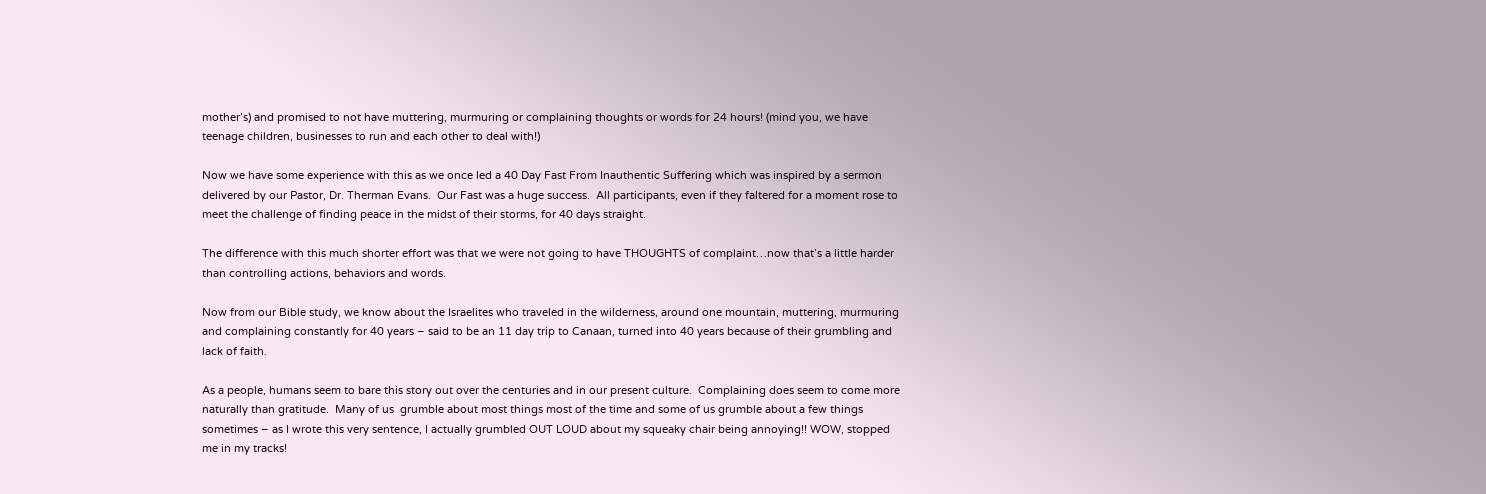mother’s) and promised to not have muttering, murmuring or complaining thoughts or words for 24 hours! (mind you, we have teenage children, businesses to run and each other to deal with!)

Now we have some experience with this as we once led a 40 Day Fast From Inauthentic Suffering which was inspired by a sermon delivered by our Pastor, Dr. Therman Evans.  Our Fast was a huge success.  All participants, even if they faltered for a moment rose to meet the challenge of finding peace in the midst of their storms, for 40 days straight.

The difference with this much shorter effort was that we were not going to have THOUGHTS of complaint…now that’s a little harder than controlling actions, behaviors and words.

Now from our Bible study, we know about the Israelites who traveled in the wilderness, around one mountain, muttering, murmuring and complaining constantly for 40 years – said to be an 11 day trip to Canaan, turned into 40 years because of their grumbling and lack of faith.

As a people, humans seem to bare this story out over the centuries and in our present culture.  Complaining does seem to come more naturally than gratitude.  Many of us  grumble about most things most of the time and some of us grumble about a few things sometimes – as I wrote this very sentence, I actually grumbled OUT LOUD about my squeaky chair being annoying!! WOW, stopped me in my tracks!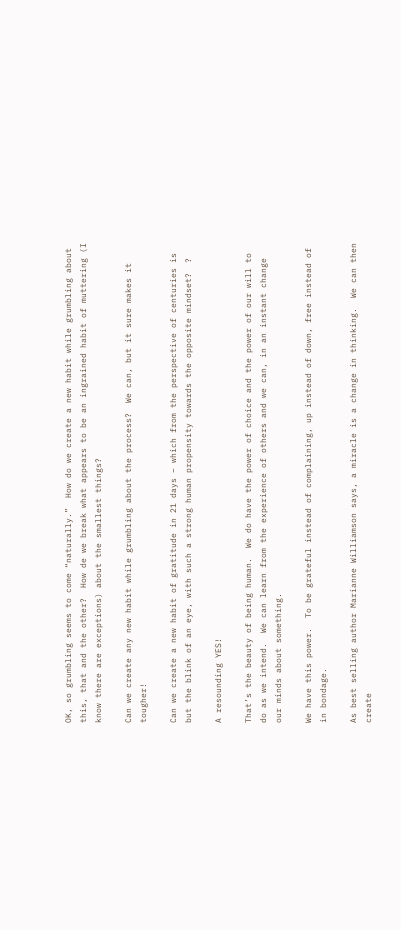OK, so grumbling seems to come “naturally.”  How do we create a new habit while grumbling about this, that and the other?  How de we break what appears to be an ingrained habit of muttering (I know there are exceptions) about the smallest things?

Can we create any new habit while grumbling about the process?  We can, but it sure makes it tougher!

Can we create a new habit of gratitude in 21 days – which from the perspective of centuries is but the blink of an eye, with such a strong human propensity towards the opposite mindset?  ?

A resounding YES!

That’s the beauty of being human.  We do have the power of choice and the power of our will to do as we intend.  We can learn from the experience of others and we can, in an instant change our minds about something.

We have this power.  To be grateful instead of complaining, up instead of down, free instead of in bondage.

As best selling author Marianne Williamson says, a miracle is a change in thinking.  We can then create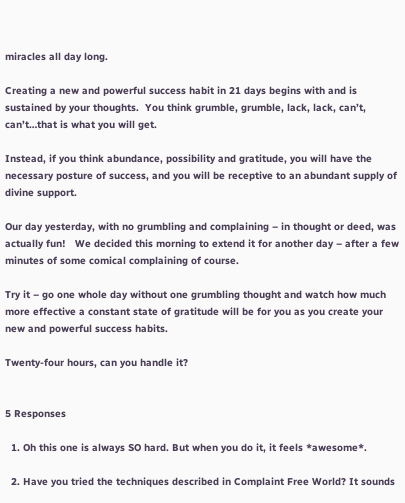miracles all day long.

Creating a new and powerful success habit in 21 days begins with and is sustained by your thoughts.  You think grumble, grumble, lack, lack, can’t, can’t…that is what you will get.

Instead, if you think abundance, possibility and gratitude, you will have the necessary posture of success, and you will be receptive to an abundant supply of divine support.

Our day yesterday, with no grumbling and complaining – in thought or deed, was actually fun!   We decided this morning to extend it for another day – after a few minutes of some comical complaining of course.

Try it – go one whole day without one grumbling thought and watch how much more effective a constant state of gratitude will be for you as you create your new and powerful success habits.

Twenty-four hours, can you handle it?


5 Responses

  1. Oh this one is always SO hard. But when you do it, it feels *awesome*.

  2. Have you tried the techniques described in Complaint Free World? It sounds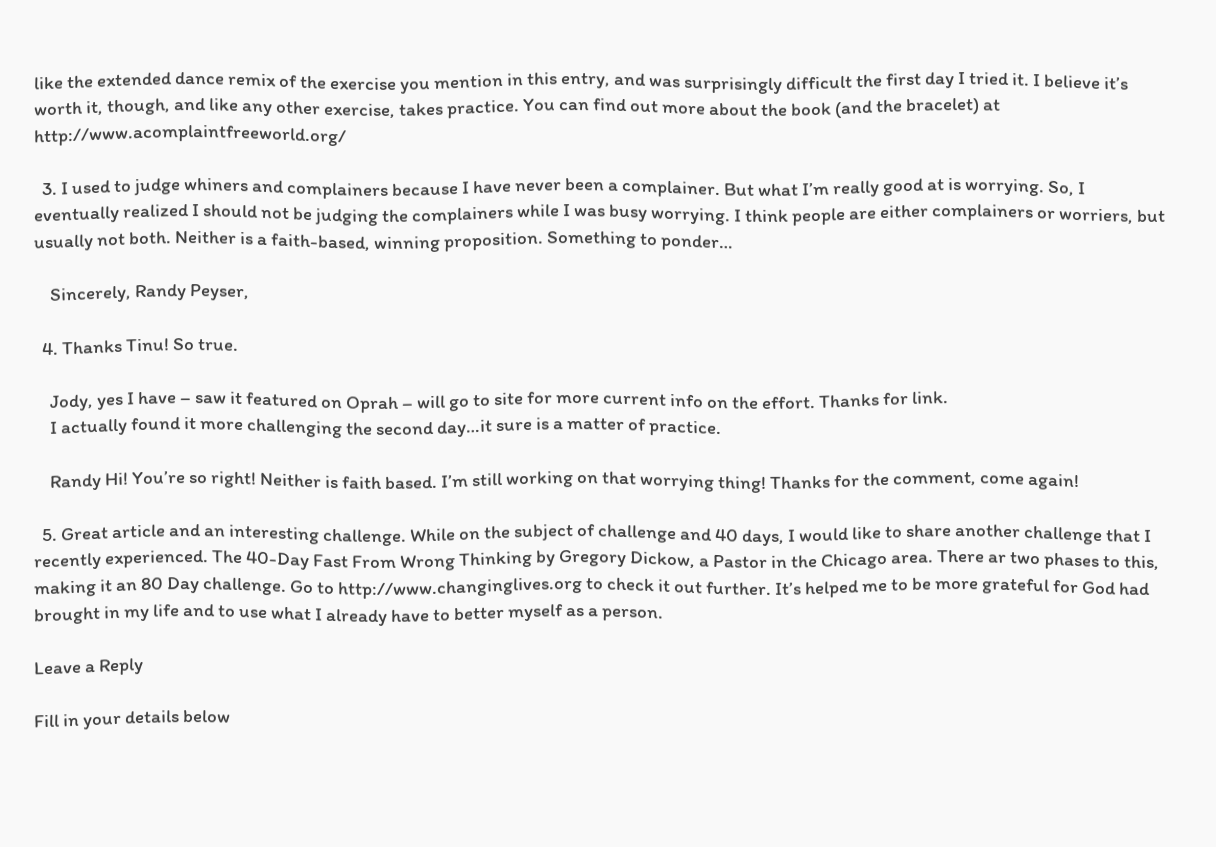like the extended dance remix of the exercise you mention in this entry, and was surprisingly difficult the first day I tried it. I believe it’s worth it, though, and like any other exercise, takes practice. You can find out more about the book (and the bracelet) at http://www.acomplaintfreeworld.org/

  3. I used to judge whiners and complainers because I have never been a complainer. But what I’m really good at is worrying. So, I eventually realized I should not be judging the complainers while I was busy worrying. I think people are either complainers or worriers, but usually not both. Neither is a faith-based, winning proposition. Something to ponder…

    Sincerely, Randy Peyser,

  4. Thanks Tinu! So true.

    Jody, yes I have – saw it featured on Oprah – will go to site for more current info on the effort. Thanks for link.
    I actually found it more challenging the second day…it sure is a matter of practice.

    Randy Hi! You’re so right! Neither is faith based. I’m still working on that worrying thing! Thanks for the comment, come again!

  5. Great article and an interesting challenge. While on the subject of challenge and 40 days, I would like to share another challenge that I recently experienced. The 40-Day Fast From Wrong Thinking by Gregory Dickow, a Pastor in the Chicago area. There ar two phases to this, making it an 80 Day challenge. Go to http://www.changinglives.org to check it out further. It’s helped me to be more grateful for God had brought in my life and to use what I already have to better myself as a person.

Leave a Reply

Fill in your details below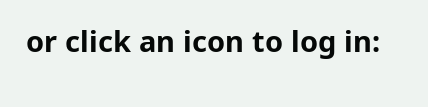or click an icon to log in: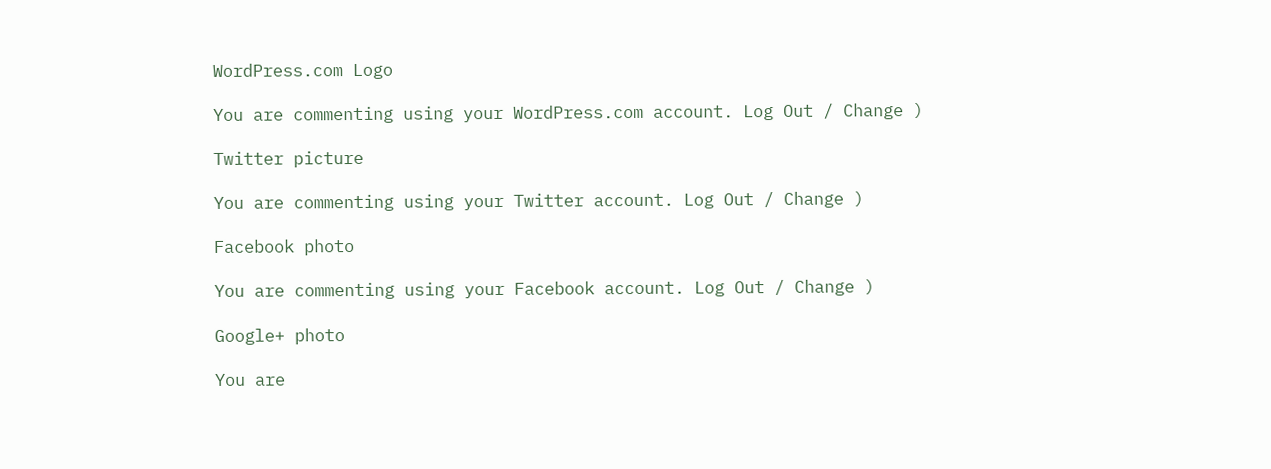WordPress.com Logo

You are commenting using your WordPress.com account. Log Out / Change )

Twitter picture

You are commenting using your Twitter account. Log Out / Change )

Facebook photo

You are commenting using your Facebook account. Log Out / Change )

Google+ photo

You are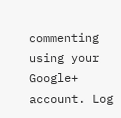commenting using your Google+ account. Log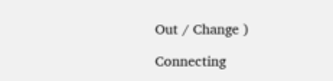Out / Change )

Connecting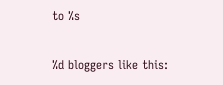to %s

%d bloggers like this: